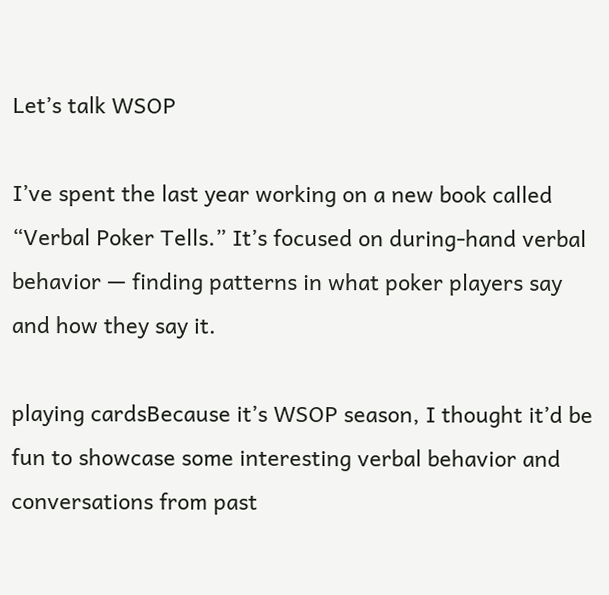Let’s talk WSOP

I’ve spent the last year working on a new book called “Verbal Poker Tells.” It’s focused on during-hand verbal behavior — finding patterns in what poker players say and how they say it.

playing cardsBecause it’s WSOP season, I thought it’d be fun to showcase some interesting verbal behavior and conversations from past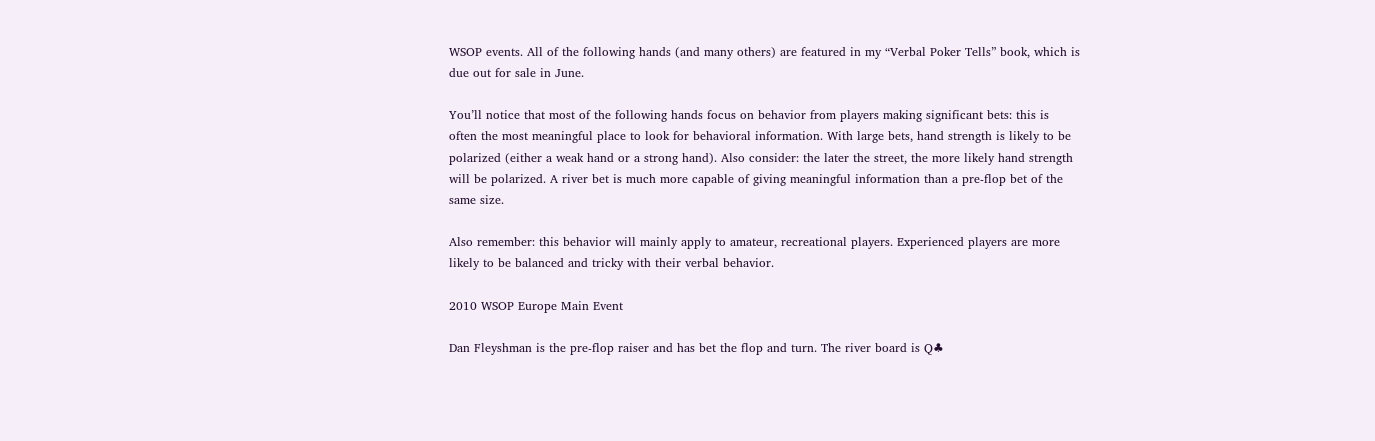WSOP events. All of the following hands (and many others) are featured in my “Verbal Poker Tells” book, which is due out for sale in June.

You’ll notice that most of the following hands focus on behavior from players making significant bets: this is often the most meaningful place to look for behavioral information. With large bets, hand strength is likely to be polarized (either a weak hand or a strong hand). Also consider: the later the street, the more likely hand strength will be polarized. A river bet is much more capable of giving meaningful information than a pre-flop bet of the same size.

Also remember: this behavior will mainly apply to amateur, recreational players. Experienced players are more likely to be balanced and tricky with their verbal behavior.

2010 WSOP Europe Main Event

Dan Fleyshman is the pre-flop raiser and has bet the flop and turn. The river board is Q♣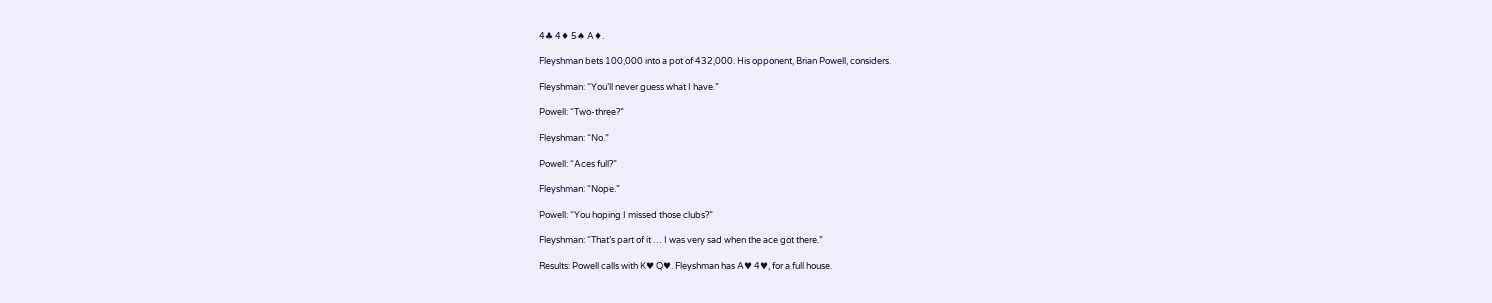4♣ 4♦ 5♠ A♦.

Fleyshman bets 100,000 into a pot of 432,000. His opponent, Brian Powell, considers.

Fleyshman: “You’ll never guess what I have.”

Powell: “Two-three?”

Fleyshman: “No.”

Powell: “Aces full?”

Fleyshman: “Nope.”

Powell: “You hoping I missed those clubs?”

Fleyshman: “That’s part of it … I was very sad when the ace got there.”

Results: Powell calls with K♥ Q♥. Fleyshman has A♥ 4♥, for a full house.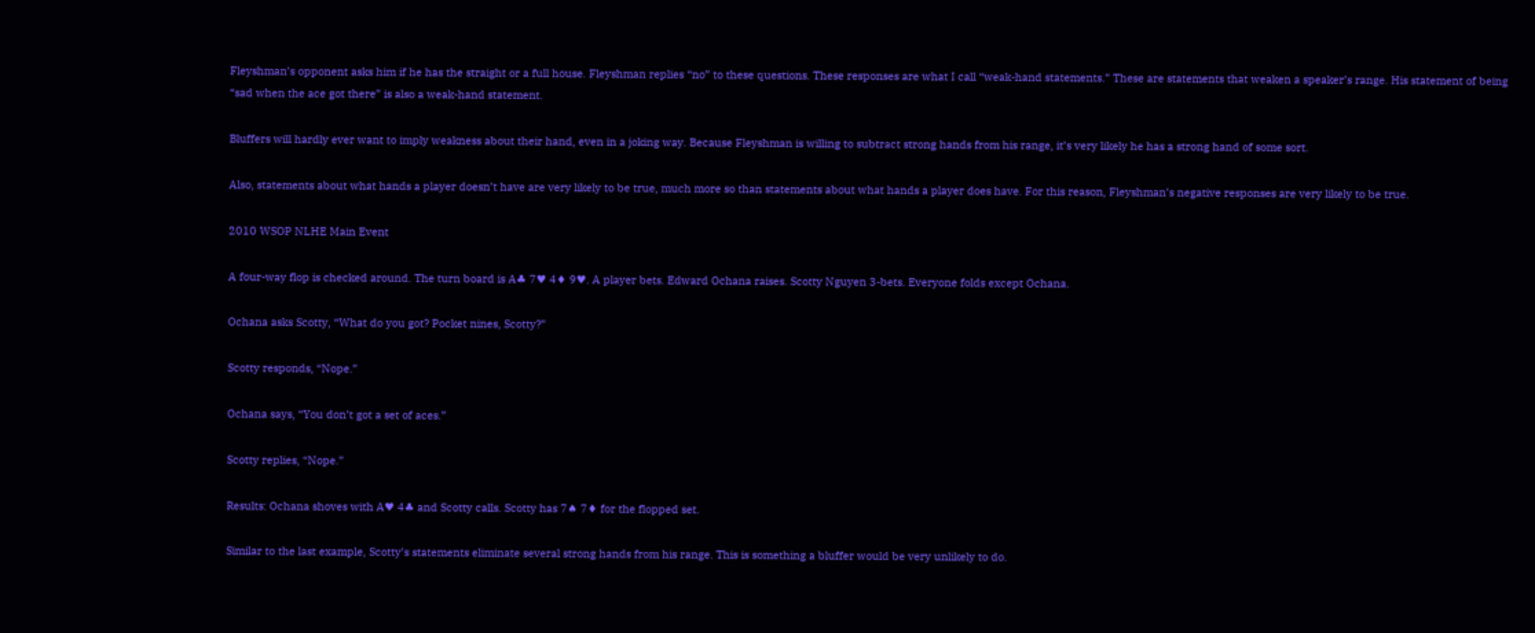Fleyshman’s opponent asks him if he has the straight or a full house. Fleyshman replies “no” to these questions. These responses are what I call “weak-hand statements.” These are statements that weaken a speaker’s range. His statement of being “sad when the ace got there” is also a weak-hand statement.

Bluffers will hardly ever want to imply weakness about their hand, even in a joking way. Because Fleyshman is willing to subtract strong hands from his range, it’s very likely he has a strong hand of some sort.

Also, statements about what hands a player doesn’t have are very likely to be true, much more so than statements about what hands a player does have. For this reason, Fleyshman’s negative responses are very likely to be true.

2010 WSOP NLHE Main Event

A four-way flop is checked around. The turn board is A♣ 7♥ 4♦ 9♥. A player bets. Edward Ochana raises. Scotty Nguyen 3-bets. Everyone folds except Ochana.

Ochana asks Scotty, “What do you got? Pocket nines, Scotty?”

Scotty responds, “Nope.”

Ochana says, “You don’t got a set of aces.”

Scotty replies, “Nope.”

Results: Ochana shoves with A♥ 4♣ and Scotty calls. Scotty has 7♠ 7♦ for the flopped set.

Similar to the last example, Scotty’s statements eliminate several strong hands from his range. This is something a bluffer would be very unlikely to do.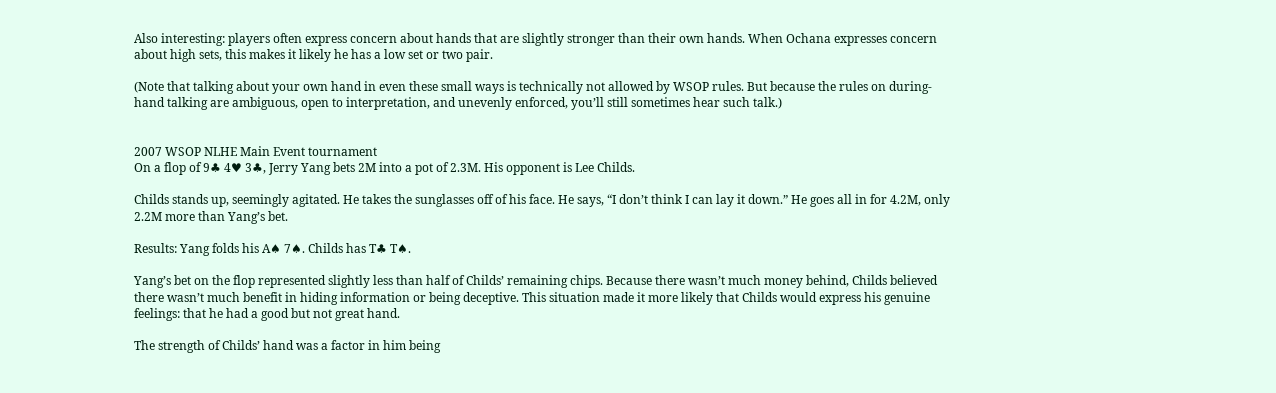Also interesting: players often express concern about hands that are slightly stronger than their own hands. When Ochana expresses concern about high sets, this makes it likely he has a low set or two pair.

(Note that talking about your own hand in even these small ways is technically not allowed by WSOP rules. But because the rules on during-hand talking are ambiguous, open to interpretation, and unevenly enforced, you’ll still sometimes hear such talk.)


2007 WSOP NLHE Main Event tournament
On a flop of 9♣ 4♥ 3♣, Jerry Yang bets 2M into a pot of 2.3M. His opponent is Lee Childs.

Childs stands up, seemingly agitated. He takes the sunglasses off of his face. He says, “I don’t think I can lay it down.” He goes all in for 4.2M, only 2.2M more than Yang’s bet.

Results: Yang folds his A♠ 7♠. Childs has T♣ T♠.

Yang’s bet on the flop represented slightly less than half of Childs’ remaining chips. Because there wasn’t much money behind, Childs believed there wasn’t much benefit in hiding information or being deceptive. This situation made it more likely that Childs would express his genuine feelings: that he had a good but not great hand.

The strength of Childs’ hand was a factor in him being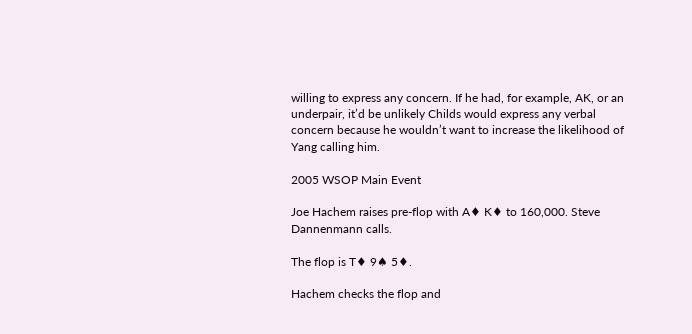willing to express any concern. If he had, for example, AK, or an underpair, it’d be unlikely Childs would express any verbal concern because he wouldn’t want to increase the likelihood of Yang calling him.

2005 WSOP Main Event

Joe Hachem raises pre-flop with A♦ K♦ to 160,000. Steve Dannenmann calls.

The flop is T♦ 9♠ 5♦.

Hachem checks the flop and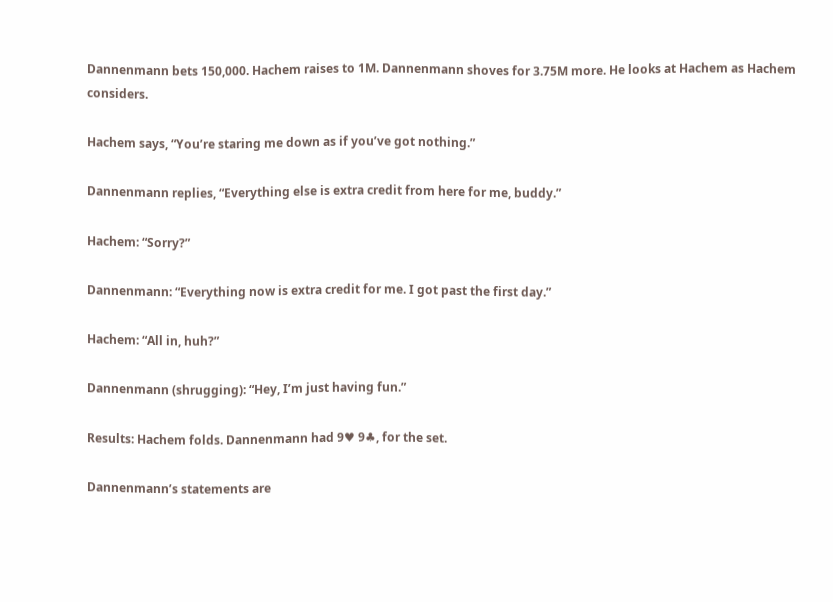Dannenmann bets 150,000. Hachem raises to 1M. Dannenmann shoves for 3.75M more. He looks at Hachem as Hachem considers.

Hachem says, “You’re staring me down as if you’ve got nothing.”

Dannenmann replies, “Everything else is extra credit from here for me, buddy.”

Hachem: “Sorry?”

Dannenmann: “Everything now is extra credit for me. I got past the first day.”

Hachem: “All in, huh?”

Dannenmann (shrugging): “Hey, I’m just having fun.”

Results: Hachem folds. Dannenmann had 9♥ 9♣, for the set.

Dannenmann’s statements are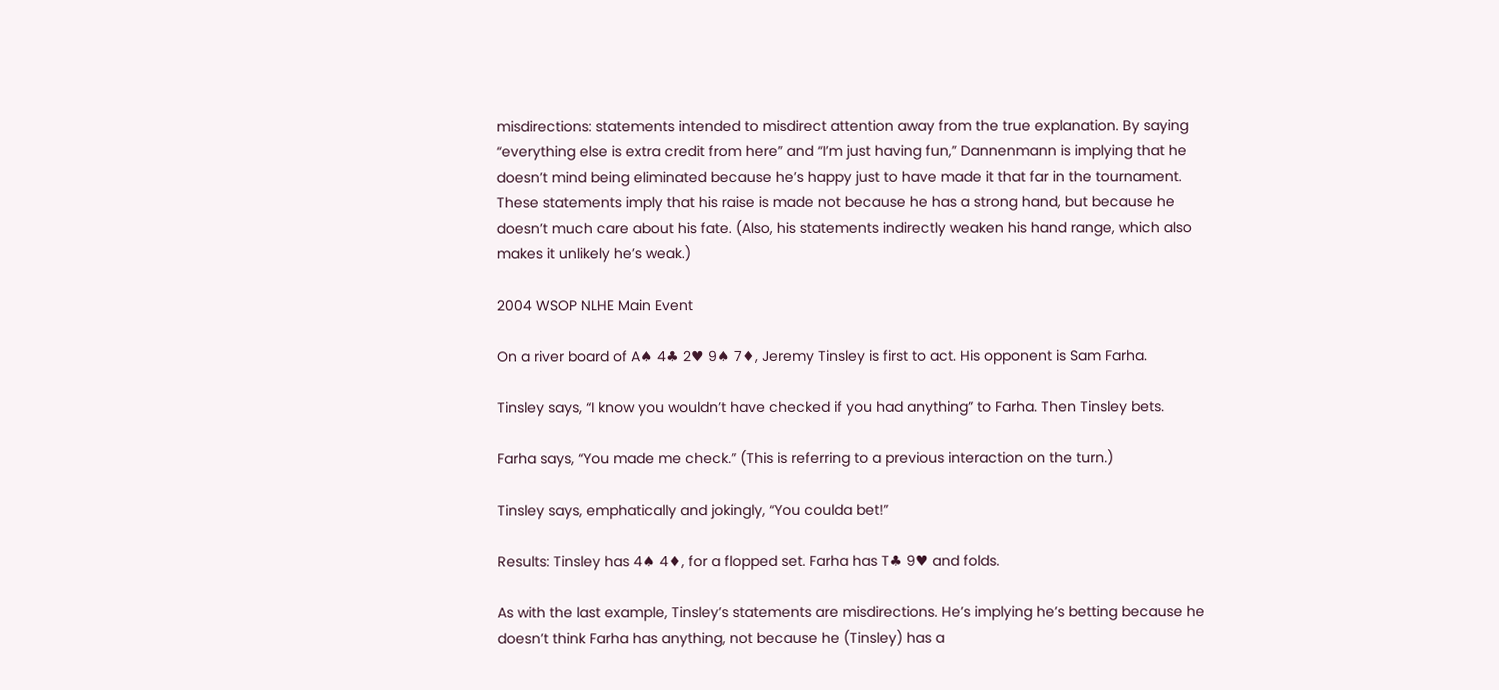misdirections: statements intended to misdirect attention away from the true explanation. By saying “everything else is extra credit from here” and “I’m just having fun,” Dannenmann is implying that he doesn’t mind being eliminated because he’s happy just to have made it that far in the tournament. These statements imply that his raise is made not because he has a strong hand, but because he doesn’t much care about his fate. (Also, his statements indirectly weaken his hand range, which also makes it unlikely he’s weak.)

2004 WSOP NLHE Main Event

On a river board of A♠ 4♣ 2♥ 9♠ 7♦, Jeremy Tinsley is first to act. His opponent is Sam Farha.

Tinsley says, “I know you wouldn’t have checked if you had anything” to Farha. Then Tinsley bets.

Farha says, “You made me check.” (This is referring to a previous interaction on the turn.)

Tinsley says, emphatically and jokingly, “You coulda bet!”

Results: Tinsley has 4♠ 4♦, for a flopped set. Farha has T♣ 9♥ and folds.

As with the last example, Tinsley’s statements are misdirections. He’s implying he’s betting because he doesn’t think Farha has anything, not because he (Tinsley) has a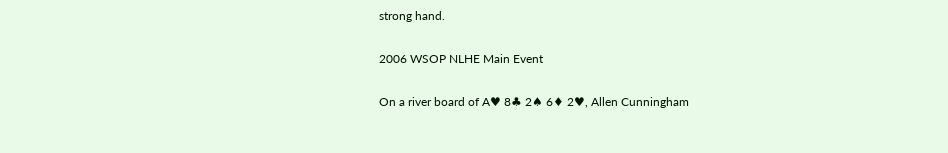strong hand.

2006 WSOP NLHE Main Event

On a river board of A♥ 8♣ 2♠ 6♦ 2♥, Allen Cunningham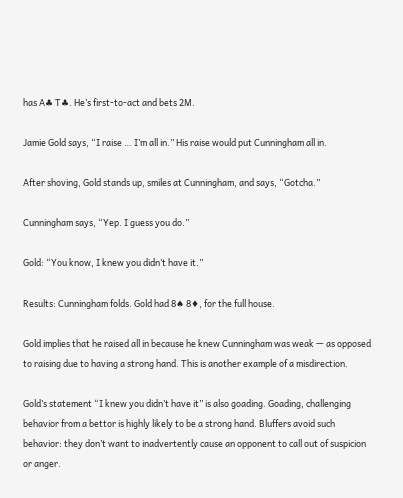has A♣ T♣. He’s first-to-act and bets 2M.

Jamie Gold says, “I raise … I’m all in.” His raise would put Cunningham all in.

After shoving, Gold stands up, smiles at Cunningham, and says, “Gotcha.”

Cunningham says, “Yep. I guess you do.”

Gold: “You know, I knew you didn’t have it.”

Results: Cunningham folds. Gold had 8♠ 8♦, for the full house.

Gold implies that he raised all in because he knew Cunningham was weak — as opposed to raising due to having a strong hand. This is another example of a misdirection.

Gold’s statement “I knew you didn’t have it” is also goading. Goading, challenging behavior from a bettor is highly likely to be a strong hand. Bluffers avoid such behavior: they don’t want to inadvertently cause an opponent to call out of suspicion or anger.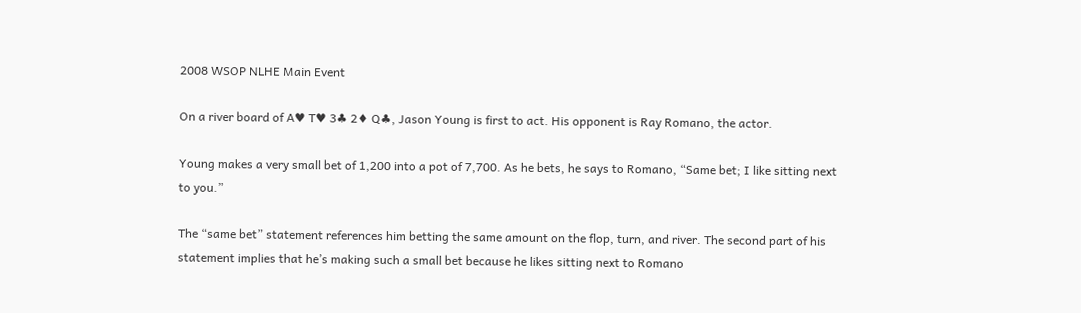2008 WSOP NLHE Main Event

On a river board of A♥ T♥ 3♣ 2♦ Q♣, Jason Young is first to act. His opponent is Ray Romano, the actor.

Young makes a very small bet of 1,200 into a pot of 7,700. As he bets, he says to Romano, “Same bet; I like sitting next to you.”

The “same bet” statement references him betting the same amount on the flop, turn, and river. The second part of his statement implies that he’s making such a small bet because he likes sitting next to Romano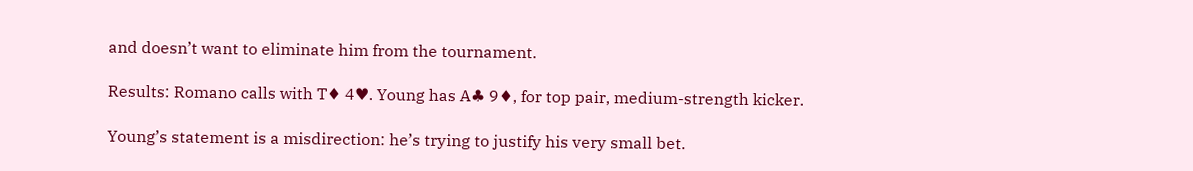and doesn’t want to eliminate him from the tournament.

Results: Romano calls with T♦ 4♥. Young has A♣ 9♦, for top pair, medium-strength kicker.

Young’s statement is a misdirection: he’s trying to justify his very small bet.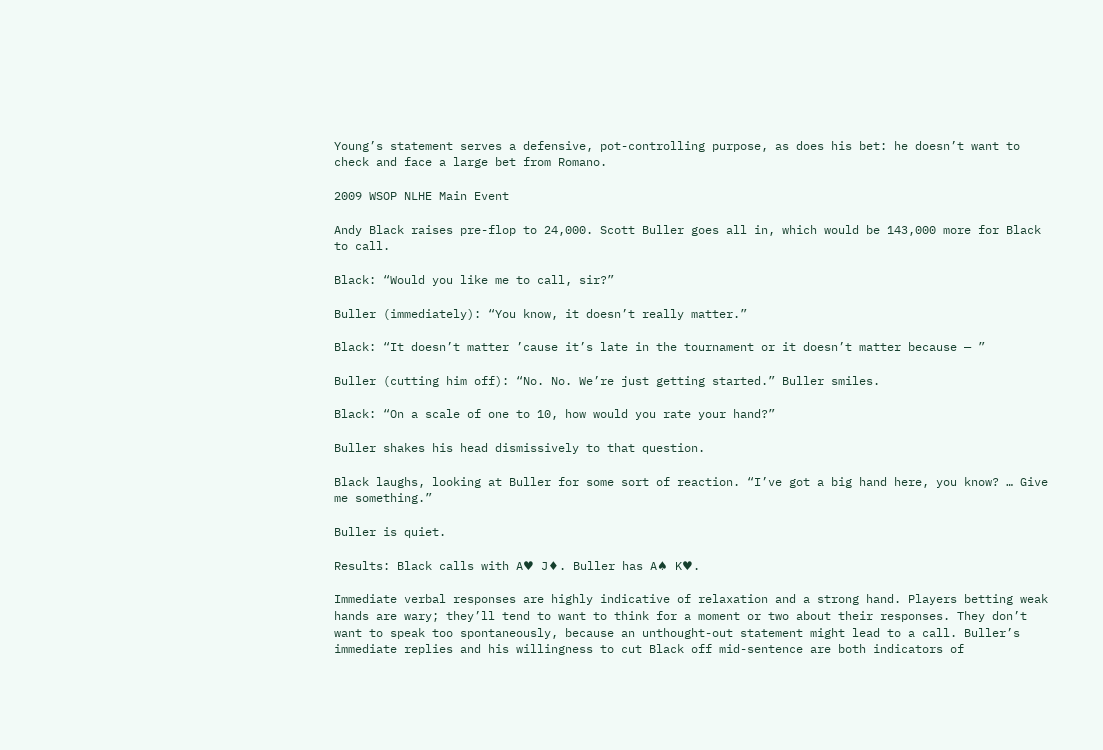Young’s statement serves a defensive, pot-controlling purpose, as does his bet: he doesn’t want to check and face a large bet from Romano.

2009 WSOP NLHE Main Event

Andy Black raises pre-flop to 24,000. Scott Buller goes all in, which would be 143,000 more for Black to call.

Black: “Would you like me to call, sir?”

Buller (immediately): “You know, it doesn’t really matter.”

Black: “It doesn’t matter ’cause it’s late in the tournament or it doesn’t matter because — ”

Buller (cutting him off): “No. No. We’re just getting started.” Buller smiles.

Black: “On a scale of one to 10, how would you rate your hand?”

Buller shakes his head dismissively to that question.

Black laughs, looking at Buller for some sort of reaction. “I’ve got a big hand here, you know? … Give me something.”

Buller is quiet.

Results: Black calls with A♥ J♦. Buller has A♠ K♥.

Immediate verbal responses are highly indicative of relaxation and a strong hand. Players betting weak hands are wary; they’ll tend to want to think for a moment or two about their responses. They don’t want to speak too spontaneously, because an unthought-out statement might lead to a call. Buller’s immediate replies and his willingness to cut Black off mid-sentence are both indicators of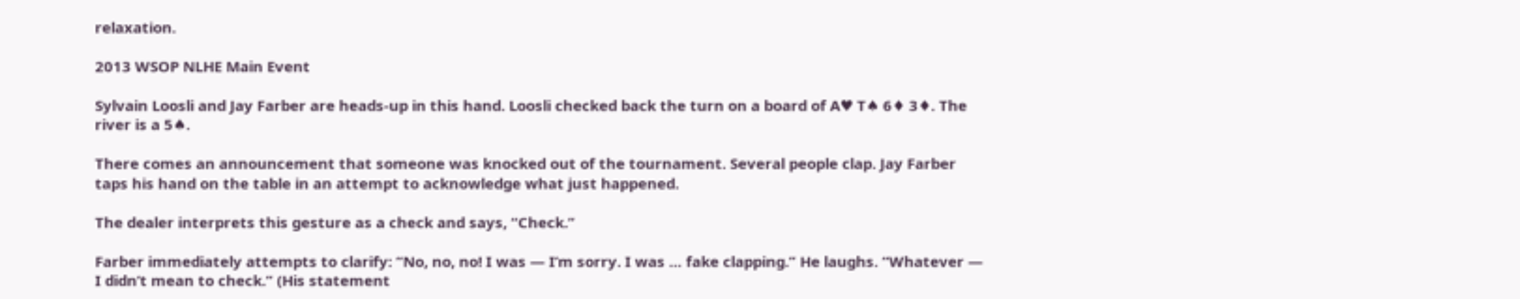relaxation.

2013 WSOP NLHE Main Event

Sylvain Loosli and Jay Farber are heads-up in this hand. Loosli checked back the turn on a board of A♥ T♠ 6♦ 3♦. The river is a 5♠.

There comes an announcement that someone was knocked out of the tournament. Several people clap. Jay Farber taps his hand on the table in an attempt to acknowledge what just happened.

The dealer interprets this gesture as a check and says, “Check.”

Farber immediately attempts to clarify: “No, no, no! I was — I’m sorry. I was … fake clapping.” He laughs. “Whatever — I didn’t mean to check.” (His statement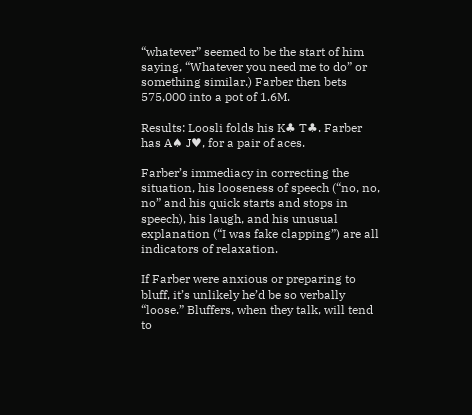“whatever” seemed to be the start of him saying, “Whatever you need me to do” or something similar.) Farber then bets 575,000 into a pot of 1.6M.

Results: Loosli folds his K♣ T♣. Farber has A♠ J♥, for a pair of aces.

Farber’s immediacy in correcting the situation, his looseness of speech (“no, no, no” and his quick starts and stops in speech), his laugh, and his unusual explanation (“I was fake clapping”) are all indicators of relaxation.

If Farber were anxious or preparing to bluff, it’s unlikely he’d be so verbally “loose.” Bluffers, when they talk, will tend to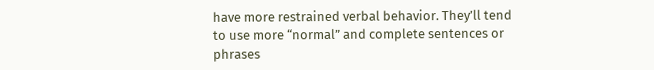have more restrained verbal behavior. They’ll tend to use more “normal” and complete sentences or phrases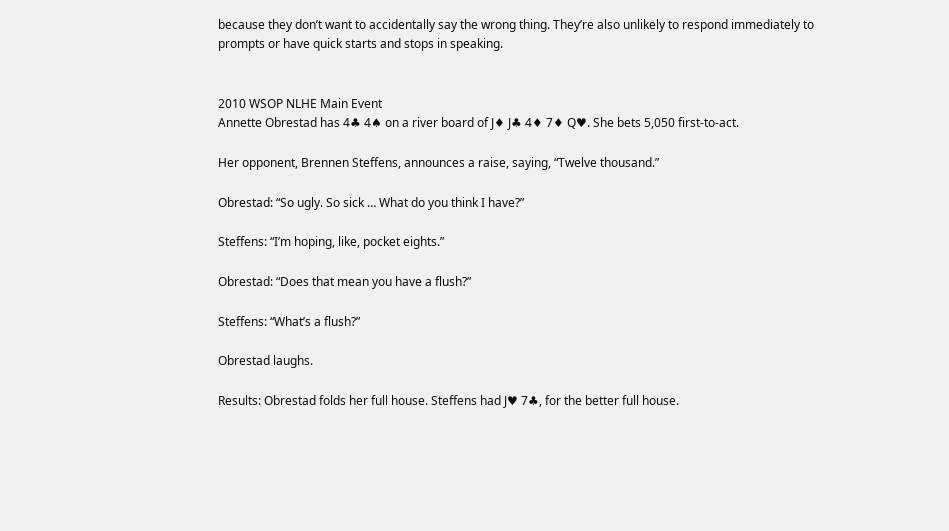because they don’t want to accidentally say the wrong thing. They’re also unlikely to respond immediately to prompts or have quick starts and stops in speaking.


2010 WSOP NLHE Main Event
Annette Obrestad has 4♣ 4♠ on a river board of J♦ J♣ 4♦ 7♦ Q♥. She bets 5,050 first-to-act.

Her opponent, Brennen Steffens, announces a raise, saying, “Twelve thousand.”

Obrestad: “So ugly. So sick … What do you think I have?”

Steffens: “I’m hoping, like, pocket eights.”

Obrestad: “Does that mean you have a flush?”

Steffens: “What’s a flush?”

Obrestad laughs.

Results: Obrestad folds her full house. Steffens had J♥ 7♣, for the better full house.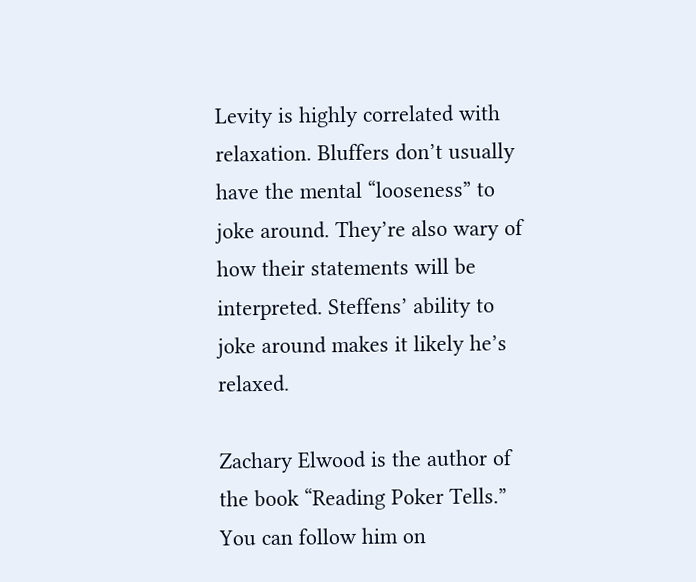Levity is highly correlated with relaxation. Bluffers don’t usually have the mental “looseness” to joke around. They’re also wary of how their statements will be interpreted. Steffens’ ability to joke around makes it likely he’s relaxed.

Zachary Elwood is the author of the book “Reading Poker Tells.” You can follow him on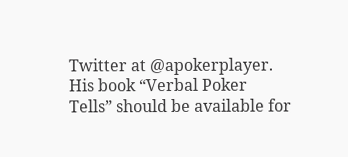Twitter at @apokerplayer. His book “Verbal Poker Tells” should be available for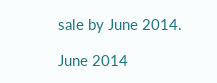sale by June 2014.

June 2014